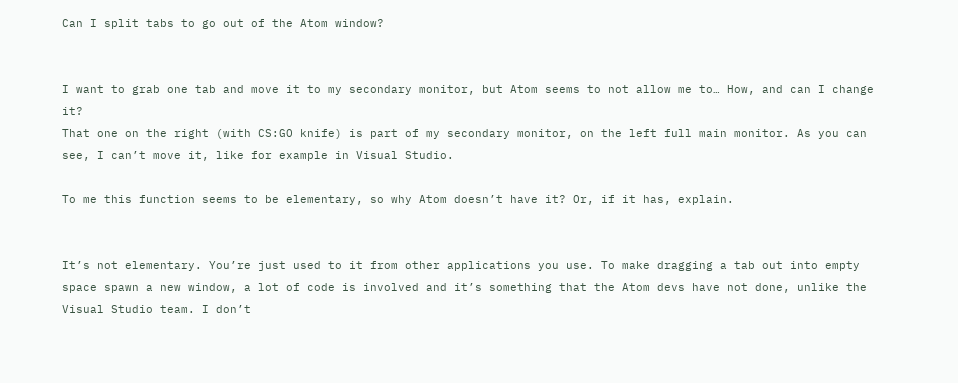Can I split tabs to go out of the Atom window?


I want to grab one tab and move it to my secondary monitor, but Atom seems to not allow me to… How, and can I change it?
That one on the right (with CS:GO knife) is part of my secondary monitor, on the left full main monitor. As you can see, I can’t move it, like for example in Visual Studio.

To me this function seems to be elementary, so why Atom doesn’t have it? Or, if it has, explain.


It’s not elementary. You’re just used to it from other applications you use. To make dragging a tab out into empty space spawn a new window, a lot of code is involved and it’s something that the Atom devs have not done, unlike the Visual Studio team. I don’t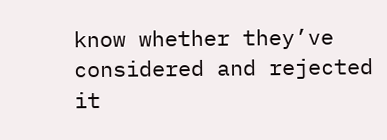know whether they’ve considered and rejected it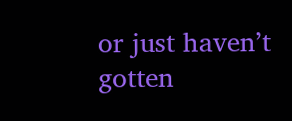or just haven’t gotten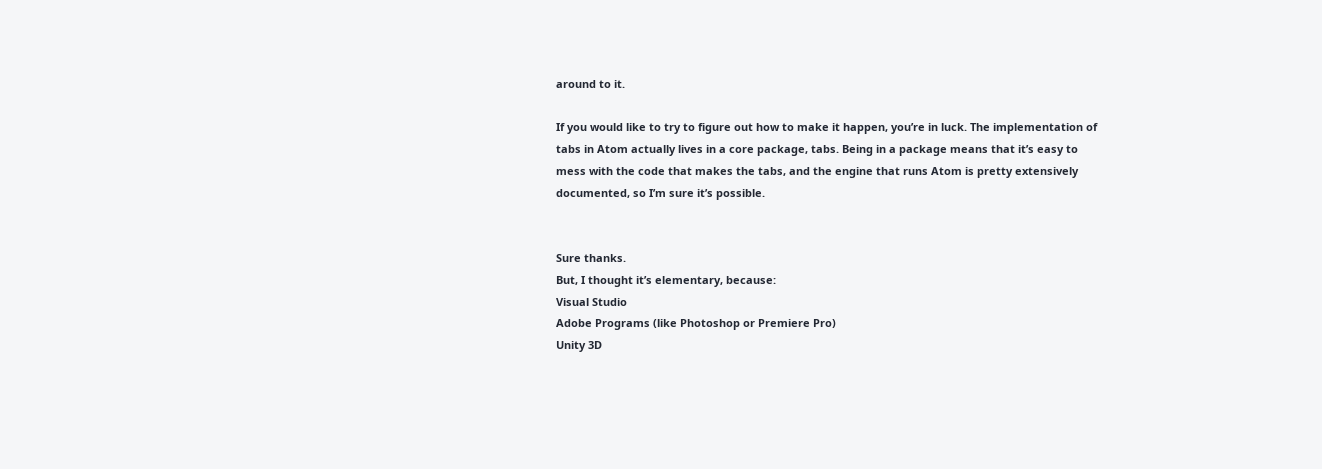around to it.

If you would like to try to figure out how to make it happen, you’re in luck. The implementation of tabs in Atom actually lives in a core package, tabs. Being in a package means that it’s easy to mess with the code that makes the tabs, and the engine that runs Atom is pretty extensively documented, so I’m sure it’s possible.


Sure thanks.
But, I thought it’s elementary, because:
Visual Studio
Adobe Programs (like Photoshop or Premiere Pro)
Unity 3D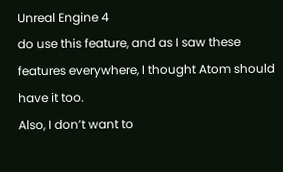Unreal Engine 4
do use this feature, and as I saw these features everywhere, I thought Atom should have it too.
Also, I don’t want to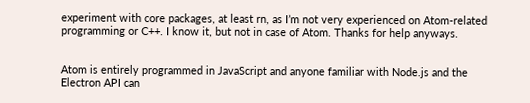experiment with core packages, at least rn, as I’m not very experienced on Atom-related programming or C++. I know it, but not in case of Atom. Thanks for help anyways.


Atom is entirely programmed in JavaScript and anyone familiar with Node.js and the Electron API can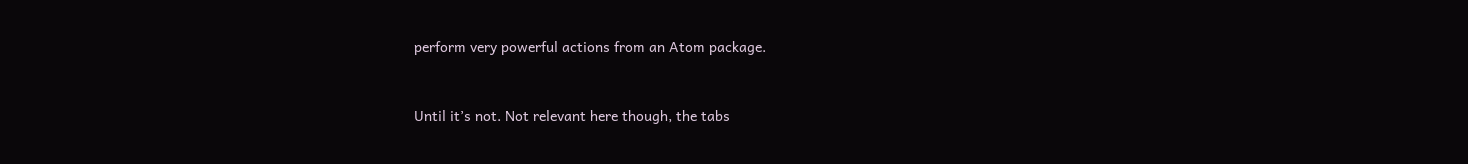perform very powerful actions from an Atom package.


Until it’s not. Not relevant here though, the tabs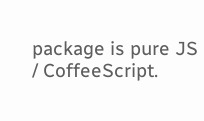package is pure JS / CoffeeScript.